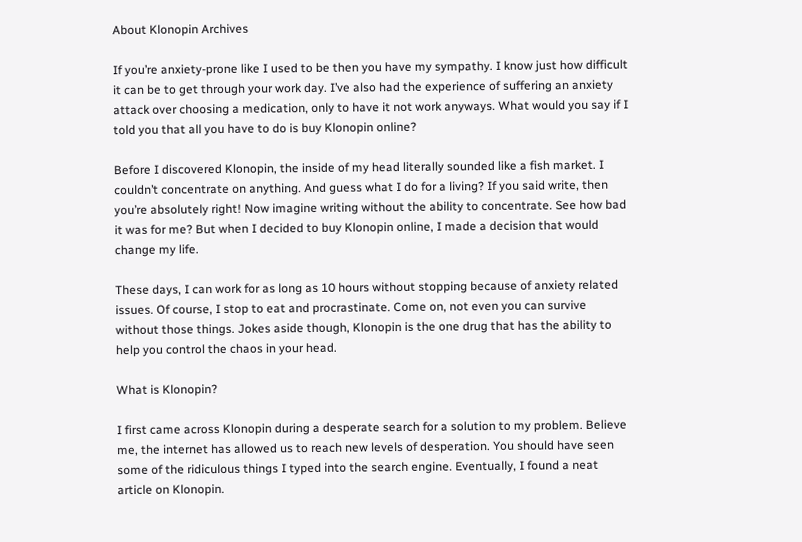About Klonopin Archives

If you’re anxiety-prone like I used to be then you have my sympathy. I know just how difficult it can be to get through your work day. I’ve also had the experience of suffering an anxiety attack over choosing a medication, only to have it not work anyways. What would you say if I told you that all you have to do is buy Klonopin online?

Before I discovered Klonopin, the inside of my head literally sounded like a fish market. I couldn’t concentrate on anything. And guess what I do for a living? If you said write, then you’re absolutely right! Now imagine writing without the ability to concentrate. See how bad it was for me? But when I decided to buy Klonopin online, I made a decision that would change my life.

These days, I can work for as long as 10 hours without stopping because of anxiety related issues. Of course, I stop to eat and procrastinate. Come on, not even you can survive without those things. Jokes aside though, Klonopin is the one drug that has the ability to help you control the chaos in your head.

What is Klonopin?

I first came across Klonopin during a desperate search for a solution to my problem. Believe me, the internet has allowed us to reach new levels of desperation. You should have seen some of the ridiculous things I typed into the search engine. Eventually, I found a neat article on Klonopin.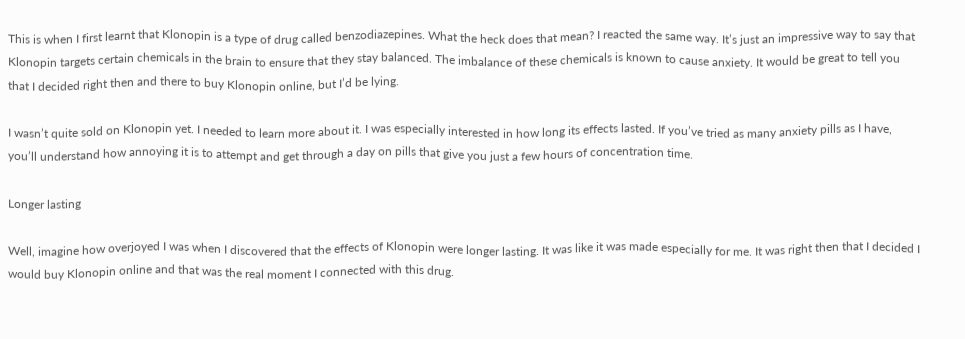This is when I first learnt that Klonopin is a type of drug called benzodiazepines. What the heck does that mean? I reacted the same way. It’s just an impressive way to say that Klonopin targets certain chemicals in the brain to ensure that they stay balanced. The imbalance of these chemicals is known to cause anxiety. It would be great to tell you that I decided right then and there to buy Klonopin online, but I’d be lying.

I wasn’t quite sold on Klonopin yet. I needed to learn more about it. I was especially interested in how long its effects lasted. If you’ve tried as many anxiety pills as I have, you’ll understand how annoying it is to attempt and get through a day on pills that give you just a few hours of concentration time.

Longer lasting

Well, imagine how overjoyed I was when I discovered that the effects of Klonopin were longer lasting. It was like it was made especially for me. It was right then that I decided I would buy Klonopin online and that was the real moment I connected with this drug.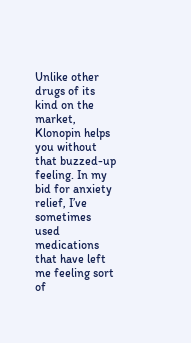Unlike other drugs of its kind on the market, Klonopin helps you without that buzzed-up feeling. In my bid for anxiety relief, I’ve sometimes used medications that have left me feeling sort of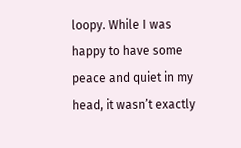loopy. While I was happy to have some peace and quiet in my head, it wasn’t exactly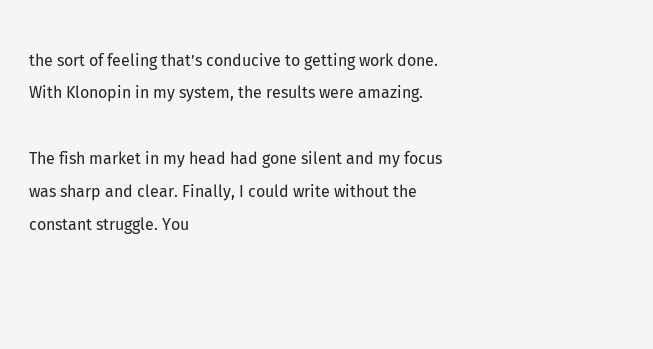the sort of feeling that’s conducive to getting work done. With Klonopin in my system, the results were amazing.

The fish market in my head had gone silent and my focus was sharp and clear. Finally, I could write without the constant struggle. You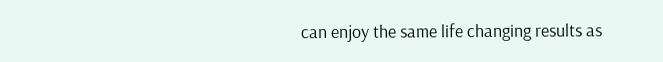can enjoy the same life changing results as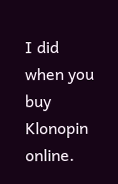I did when you buy Klonopin online.